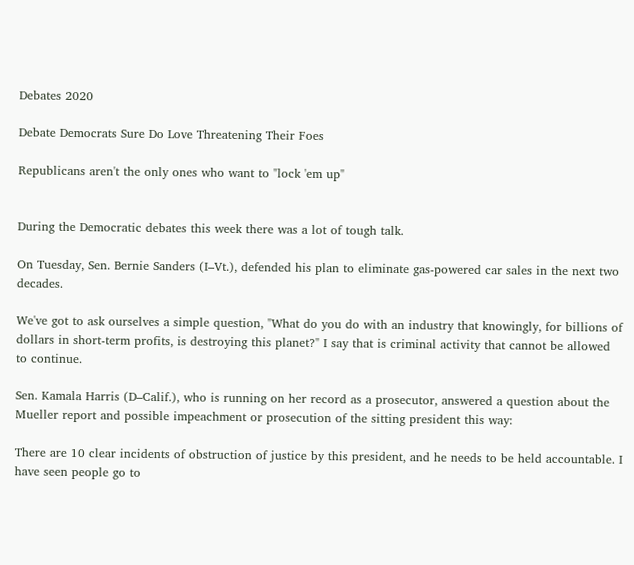Debates 2020

Debate Democrats Sure Do Love Threatening Their Foes

Republicans aren't the only ones who want to "lock 'em up"


During the Democratic debates this week there was a lot of tough talk.

On Tuesday, Sen. Bernie Sanders (I–Vt.), defended his plan to eliminate gas-powered car sales in the next two decades.

We've got to ask ourselves a simple question, "What do you do with an industry that knowingly, for billions of dollars in short-term profits, is destroying this planet?" I say that is criminal activity that cannot be allowed to continue.

Sen. Kamala Harris (D–Calif.), who is running on her record as a prosecutor, answered a question about the Mueller report and possible impeachment or prosecution of the sitting president this way:

There are 10 clear incidents of obstruction of justice by this president, and he needs to be held accountable. I have seen people go to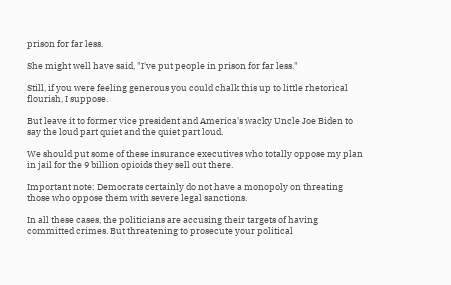prison for far less.

She might well have said, "I've put people in prison for far less."

Still, if you were feeling generous you could chalk this up to little rhetorical flourish, I suppose.

But leave it to former vice president and America's wacky Uncle Joe Biden to say the loud part quiet and the quiet part loud.

We should put some of these insurance executives who totally oppose my plan in jail for the 9 billion opioids they sell out there.

Important note: Democrats certainly do not have a monopoly on threating those who oppose them with severe legal sanctions.

In all these cases, the politicians are accusing their targets of having committed crimes. But threatening to prosecute your political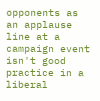opponents as an applause line at a campaign event isn't good practice in a liberal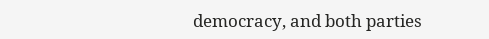democracy, and both parties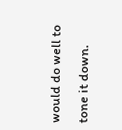would do well to tone it down.